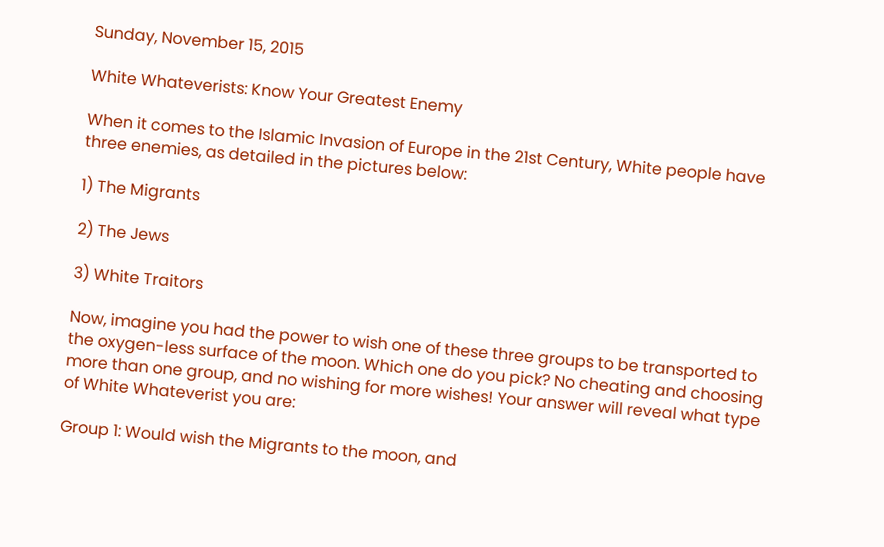Sunday, November 15, 2015

White Whateverists: Know Your Greatest Enemy

When it comes to the Islamic Invasion of Europe in the 21st Century, White people have three enemies, as detailed in the pictures below:

1) The Migrants

2) The Jews

3) White Traitors

Now, imagine you had the power to wish one of these three groups to be transported to the oxygen-less surface of the moon. Which one do you pick? No cheating and choosing more than one group, and no wishing for more wishes! Your answer will reveal what type of White Whateverist you are:

Group 1: Would wish the Migrants to the moon, and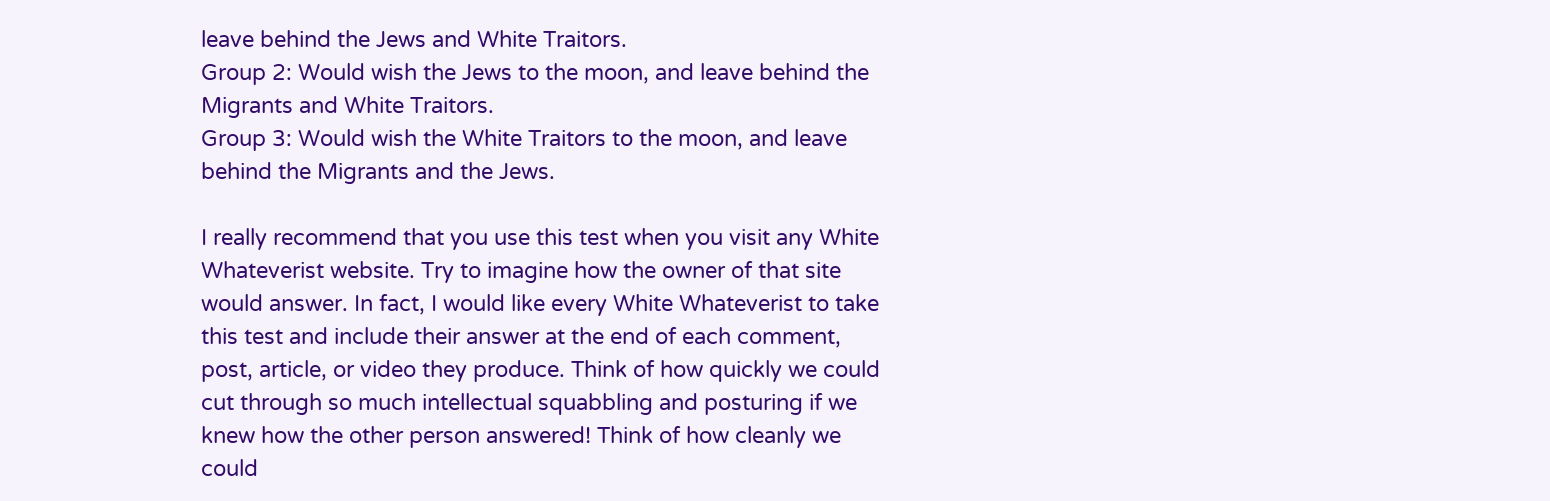leave behind the Jews and White Traitors.
Group 2: Would wish the Jews to the moon, and leave behind the Migrants and White Traitors.
Group 3: Would wish the White Traitors to the moon, and leave behind the Migrants and the Jews.

I really recommend that you use this test when you visit any White Whateverist website. Try to imagine how the owner of that site would answer. In fact, I would like every White Whateverist to take this test and include their answer at the end of each comment, post, article, or video they produce. Think of how quickly we could cut through so much intellectual squabbling and posturing if we knew how the other person answered! Think of how cleanly we could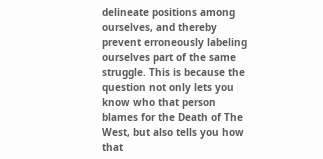delineate positions among ourselves, and thereby prevent erroneously labeling ourselves part of the same struggle. This is because the question not only lets you know who that person blames for the Death of The West, but also tells you how that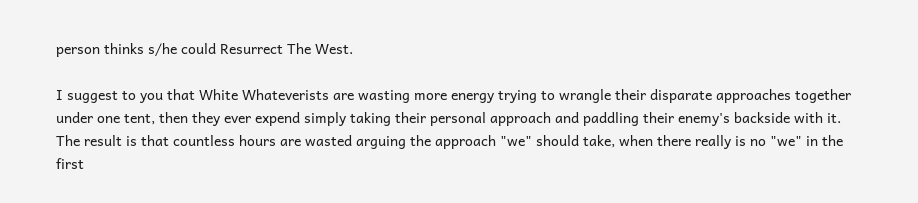person thinks s/he could Resurrect The West.

I suggest to you that White Whateverists are wasting more energy trying to wrangle their disparate approaches together under one tent, then they ever expend simply taking their personal approach and paddling their enemy's backside with it. The result is that countless hours are wasted arguing the approach "we" should take, when there really is no "we" in the first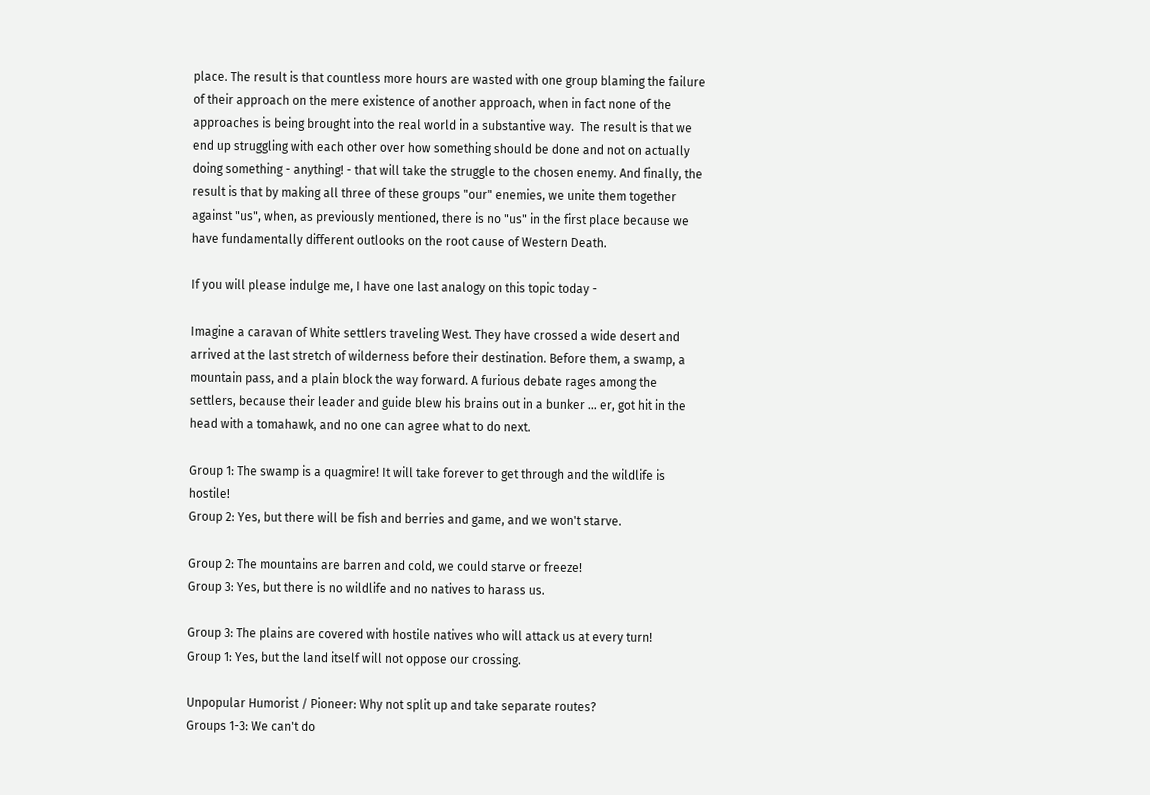place. The result is that countless more hours are wasted with one group blaming the failure of their approach on the mere existence of another approach, when in fact none of the approaches is being brought into the real world in a substantive way.  The result is that we end up struggling with each other over how something should be done and not on actually doing something - anything! - that will take the struggle to the chosen enemy. And finally, the result is that by making all three of these groups "our" enemies, we unite them together against "us", when, as previously mentioned, there is no "us" in the first place because we have fundamentally different outlooks on the root cause of Western Death.

If you will please indulge me, I have one last analogy on this topic today -

Imagine a caravan of White settlers traveling West. They have crossed a wide desert and arrived at the last stretch of wilderness before their destination. Before them, a swamp, a mountain pass, and a plain block the way forward. A furious debate rages among the settlers, because their leader and guide blew his brains out in a bunker ... er, got hit in the head with a tomahawk, and no one can agree what to do next.

Group 1: The swamp is a quagmire! It will take forever to get through and the wildlife is hostile!
Group 2: Yes, but there will be fish and berries and game, and we won't starve.

Group 2: The mountains are barren and cold, we could starve or freeze!
Group 3: Yes, but there is no wildlife and no natives to harass us.

Group 3: The plains are covered with hostile natives who will attack us at every turn!
Group 1: Yes, but the land itself will not oppose our crossing.

Unpopular Humorist / Pioneer: Why not split up and take separate routes?
Groups 1-3: We can't do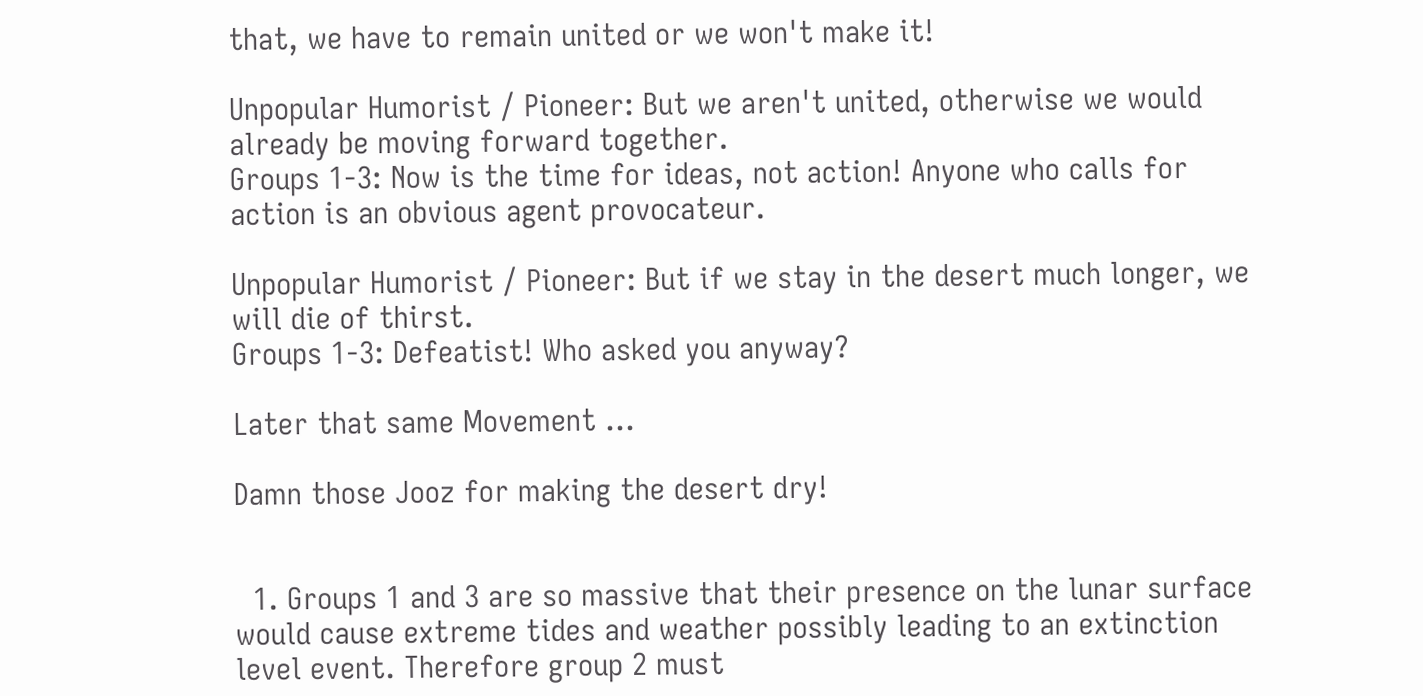that, we have to remain united or we won't make it!

Unpopular Humorist / Pioneer: But we aren't united, otherwise we would already be moving forward together.
Groups 1-3: Now is the time for ideas, not action! Anyone who calls for action is an obvious agent provocateur.

Unpopular Humorist / Pioneer: But if we stay in the desert much longer, we will die of thirst.
Groups 1-3: Defeatist! Who asked you anyway?

Later that same Movement ...

Damn those Jooz for making the desert dry!


  1. Groups 1 and 3 are so massive that their presence on the lunar surface would cause extreme tides and weather possibly leading to an extinction level event. Therefore group 2 must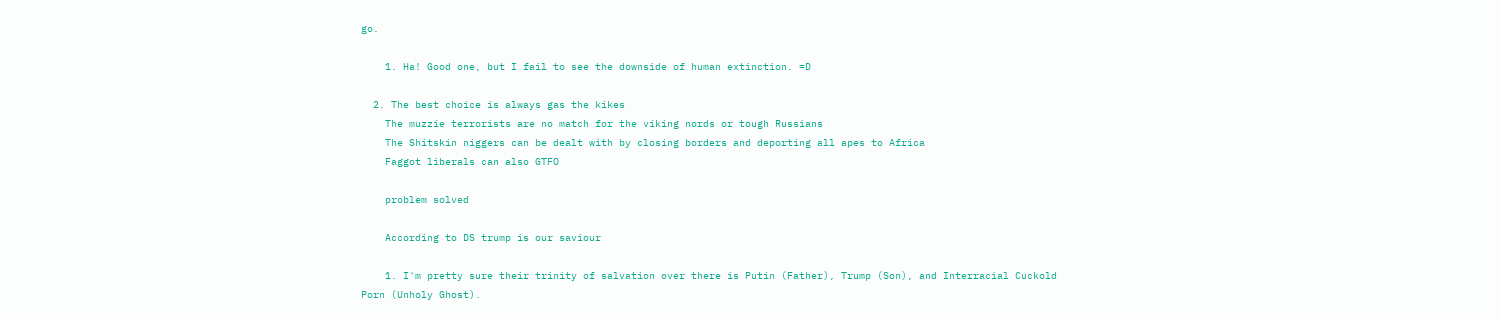go.

    1. Ha! Good one, but I fail to see the downside of human extinction. =D

  2. The best choice is always gas the kikes
    The muzzie terrorists are no match for the viking nords or tough Russians
    The Shitskin niggers can be dealt with by closing borders and deporting all apes to Africa
    Faggot liberals can also GTFO

    problem solved

    According to DS trump is our saviour

    1. I'm pretty sure their trinity of salvation over there is Putin (Father), Trump (Son), and Interracial Cuckold Porn (Unholy Ghost).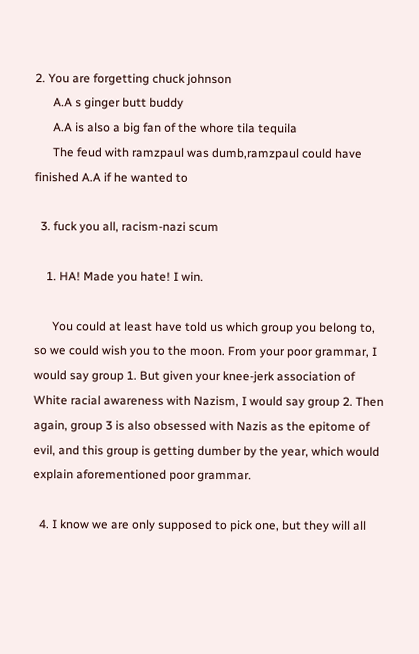2. You are forgetting chuck johnson
      A.A s ginger butt buddy
      A.A is also a big fan of the whore tila tequila
      The feud with ramzpaul was dumb,ramzpaul could have finished A.A if he wanted to

  3. fuck you all, racism-nazi scum

    1. HA! Made you hate! I win.

      You could at least have told us which group you belong to, so we could wish you to the moon. From your poor grammar, I would say group 1. But given your knee-jerk association of White racial awareness with Nazism, I would say group 2. Then again, group 3 is also obsessed with Nazis as the epitome of evil, and this group is getting dumber by the year, which would explain aforementioned poor grammar.

  4. I know we are only supposed to pick one, but they will all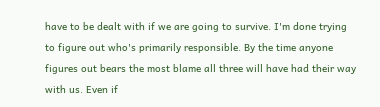have to be dealt with if we are going to survive. I'm done trying to figure out who's primarily responsible. By the time anyone figures out bears the most blame all three will have had their way with us. Even if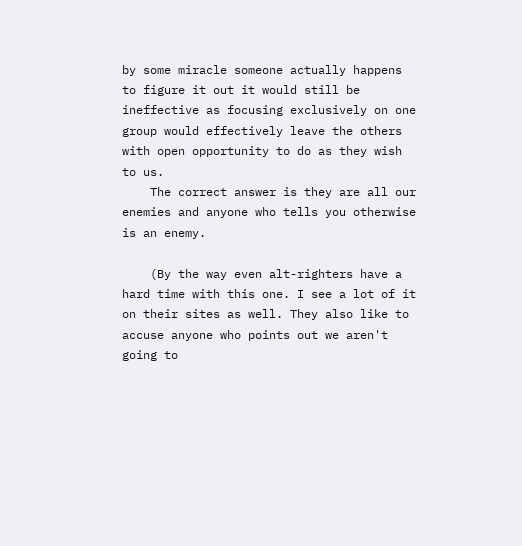by some miracle someone actually happens to figure it out it would still be ineffective as focusing exclusively on one group would effectively leave the others with open opportunity to do as they wish to us.
    The correct answer is they are all our enemies and anyone who tells you otherwise is an enemy.

    (By the way even alt-righters have a hard time with this one. I see a lot of it on their sites as well. They also like to accuse anyone who points out we aren't going to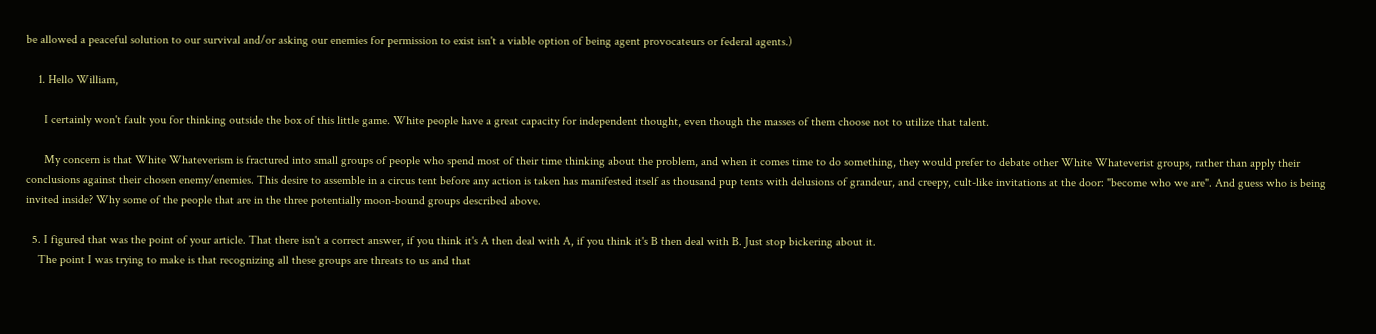be allowed a peaceful solution to our survival and/or asking our enemies for permission to exist isn't a viable option of being agent provocateurs or federal agents.)

    1. Hello William,

      I certainly won't fault you for thinking outside the box of this little game. White people have a great capacity for independent thought, even though the masses of them choose not to utilize that talent.

      My concern is that White Whateverism is fractured into small groups of people who spend most of their time thinking about the problem, and when it comes time to do something, they would prefer to debate other White Whateverist groups, rather than apply their conclusions against their chosen enemy/enemies. This desire to assemble in a circus tent before any action is taken has manifested itself as thousand pup tents with delusions of grandeur, and creepy, cult-like invitations at the door: "become who we are". And guess who is being invited inside? Why some of the people that are in the three potentially moon-bound groups described above.

  5. I figured that was the point of your article. That there isn't a correct answer, if you think it's A then deal with A, if you think it's B then deal with B. Just stop bickering about it.
    The point I was trying to make is that recognizing all these groups are threats to us and that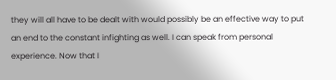they will all have to be dealt with would possibly be an effective way to put an end to the constant infighting as well. I can speak from personal experience. Now that I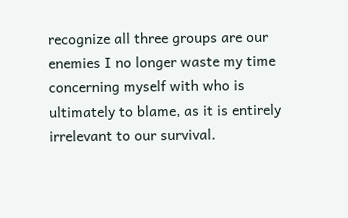recognize all three groups are our enemies I no longer waste my time concerning myself with who is ultimately to blame, as it is entirely irrelevant to our survival.